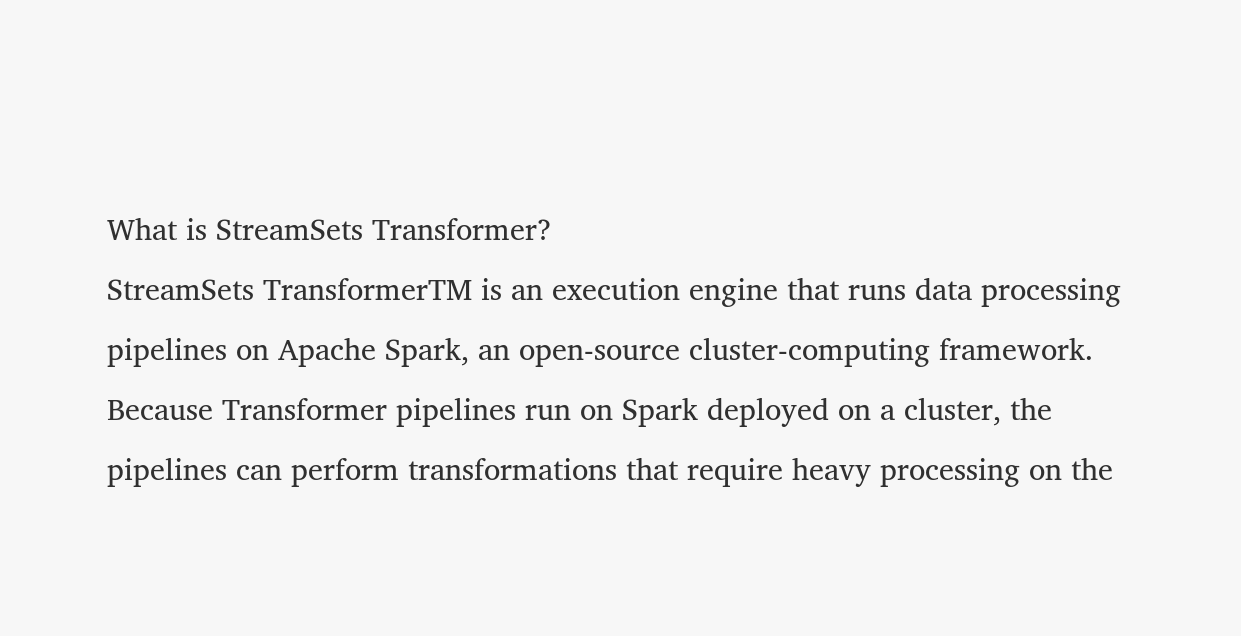What is StreamSets Transformer?
StreamSets TransformerTM is an execution engine that runs data processing pipelines on Apache Spark, an open-source cluster-computing framework. Because Transformer pipelines run on Spark deployed on a cluster, the pipelines can perform transformations that require heavy processing on the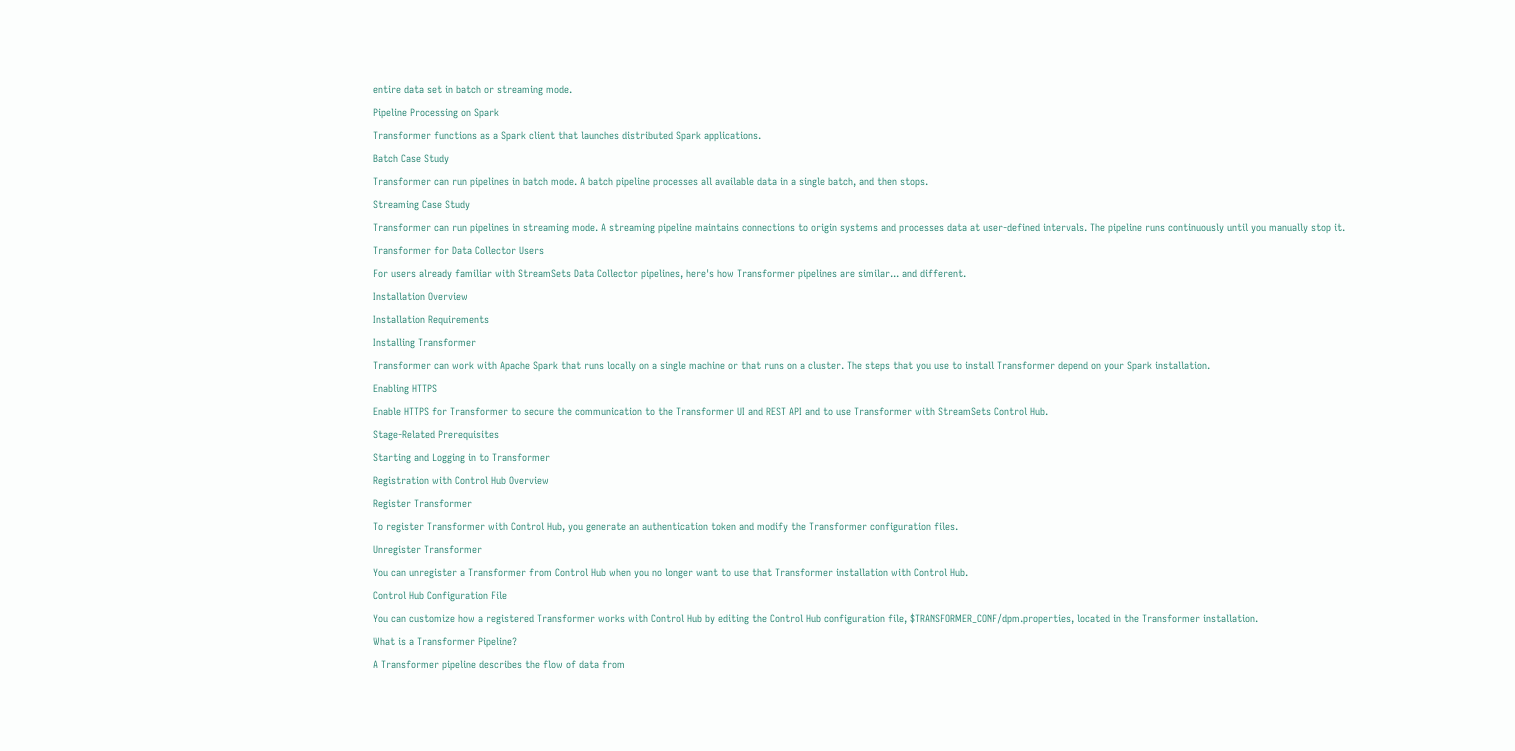entire data set in batch or streaming mode.
Pipeline Processing on Spark
Transformer functions as a Spark client that launches distributed Spark applications.
Batch Case Study
Transformer can run pipelines in batch mode. A batch pipeline processes all available data in a single batch, and then stops.
Streaming Case Study
Transformer can run pipelines in streaming mode. A streaming pipeline maintains connections to origin systems and processes data at user-defined intervals. The pipeline runs continuously until you manually stop it.
Transformer for Data Collector Users
For users already familiar with StreamSets Data Collector pipelines, here's how Transformer pipelines are similar... and different.
Installation Overview
Installation Requirements
Installing Transformer
Transformer can work with Apache Spark that runs locally on a single machine or that runs on a cluster. The steps that you use to install Transformer depend on your Spark installation.
Enabling HTTPS
Enable HTTPS for Transformer to secure the communication to the Transformer UI and REST API and to use Transformer with StreamSets Control Hub.
Stage-Related Prerequisites
Starting and Logging in to Transformer
Registration with Control Hub Overview
Register Transformer
To register Transformer with Control Hub, you generate an authentication token and modify the Transformer configuration files.
Unregister Transformer
You can unregister a Transformer from Control Hub when you no longer want to use that Transformer installation with Control Hub.
Control Hub Configuration File
You can customize how a registered Transformer works with Control Hub by editing the Control Hub configuration file, $TRANSFORMER_CONF/dpm.properties, located in the Transformer installation.
What is a Transformer Pipeline?
A Transformer pipeline describes the flow of data from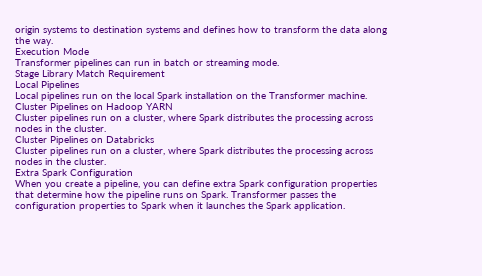origin systems to destination systems and defines how to transform the data along the way.
Execution Mode
Transformer pipelines can run in batch or streaming mode.
Stage Library Match Requirement
Local Pipelines
Local pipelines run on the local Spark installation on the Transformer machine.
Cluster Pipelines on Hadoop YARN
Cluster pipelines run on a cluster, where Spark distributes the processing across nodes in the cluster.
Cluster Pipelines on Databricks
Cluster pipelines run on a cluster, where Spark distributes the processing across nodes in the cluster.
Extra Spark Configuration
When you create a pipeline, you can define extra Spark configuration properties that determine how the pipeline runs on Spark. Transformer passes the configuration properties to Spark when it launches the Spark application.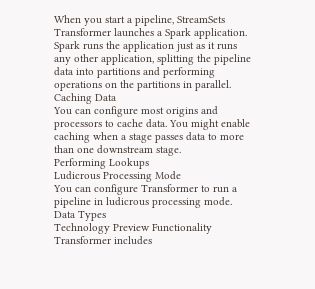When you start a pipeline, StreamSets Transformer launches a Spark application. Spark runs the application just as it runs any other application, splitting the pipeline data into partitions and performing operations on the partitions in parallel.
Caching Data
You can configure most origins and processors to cache data. You might enable caching when a stage passes data to more than one downstream stage.
Performing Lookups
Ludicrous Processing Mode
You can configure Transformer to run a pipeline in ludicrous processing mode.
Data Types
Technology Preview Functionality
Transformer includes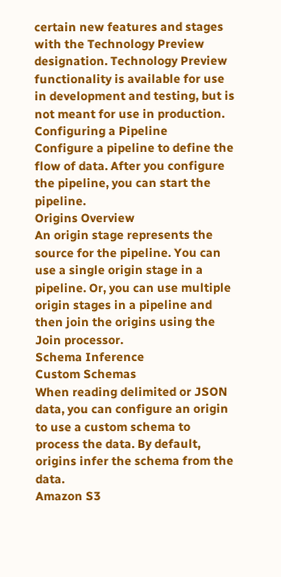certain new features and stages with the Technology Preview designation. Technology Preview functionality is available for use in development and testing, but is not meant for use in production.
Configuring a Pipeline
Configure a pipeline to define the flow of data. After you configure the pipeline, you can start the pipeline.
Origins Overview
An origin stage represents the source for the pipeline. You can use a single origin stage in a pipeline. Or, you can use multiple origin stages in a pipeline and then join the origins using the Join processor.
Schema Inference
Custom Schemas
When reading delimited or JSON data, you can configure an origin to use a custom schema to process the data. By default, origins infer the schema from the data.
Amazon S3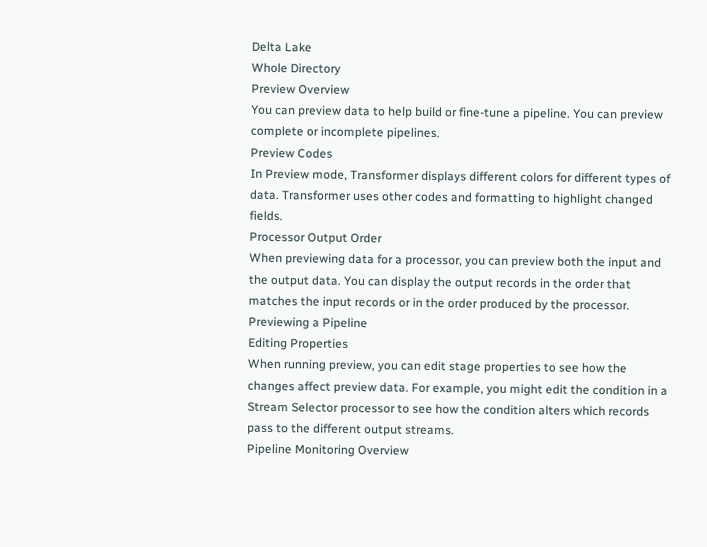Delta Lake
Whole Directory
Preview Overview
You can preview data to help build or fine-tune a pipeline. You can preview complete or incomplete pipelines.
Preview Codes
In Preview mode, Transformer displays different colors for different types of data. Transformer uses other codes and formatting to highlight changed fields.
Processor Output Order
When previewing data for a processor, you can preview both the input and the output data. You can display the output records in the order that matches the input records or in the order produced by the processor.
Previewing a Pipeline
Editing Properties
When running preview, you can edit stage properties to see how the changes affect preview data. For example, you might edit the condition in a Stream Selector processor to see how the condition alters which records pass to the different output streams.
Pipeline Monitoring Overview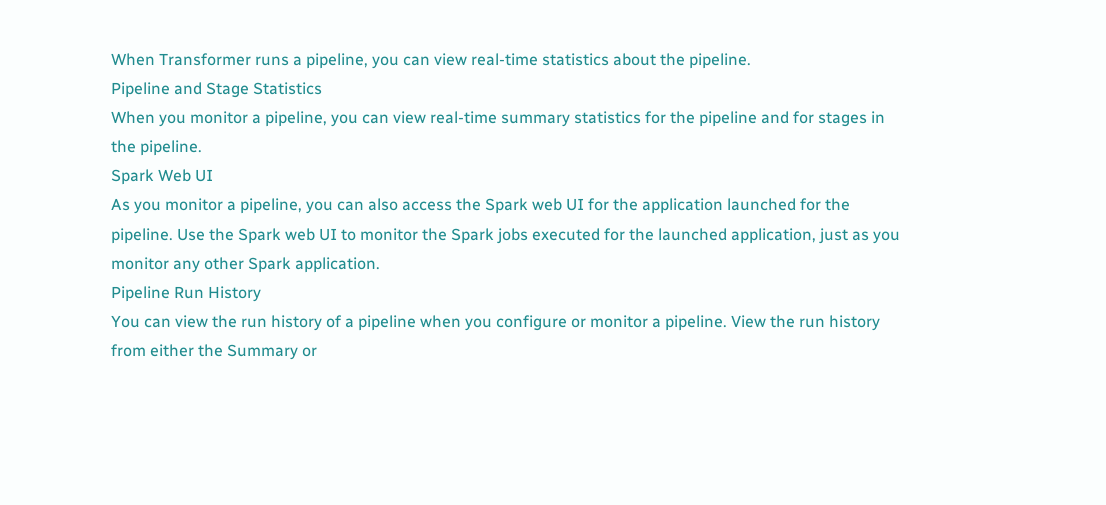When Transformer runs a pipeline, you can view real-time statistics about the pipeline.
Pipeline and Stage Statistics
When you monitor a pipeline, you can view real-time summary statistics for the pipeline and for stages in the pipeline.
Spark Web UI
As you monitor a pipeline, you can also access the Spark web UI for the application launched for the pipeline. Use the Spark web UI to monitor the Spark jobs executed for the launched application, just as you monitor any other Spark application.
Pipeline Run History
You can view the run history of a pipeline when you configure or monitor a pipeline. View the run history from either the Summary or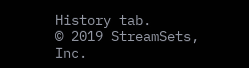History tab.
© 2019 StreamSets, Inc.